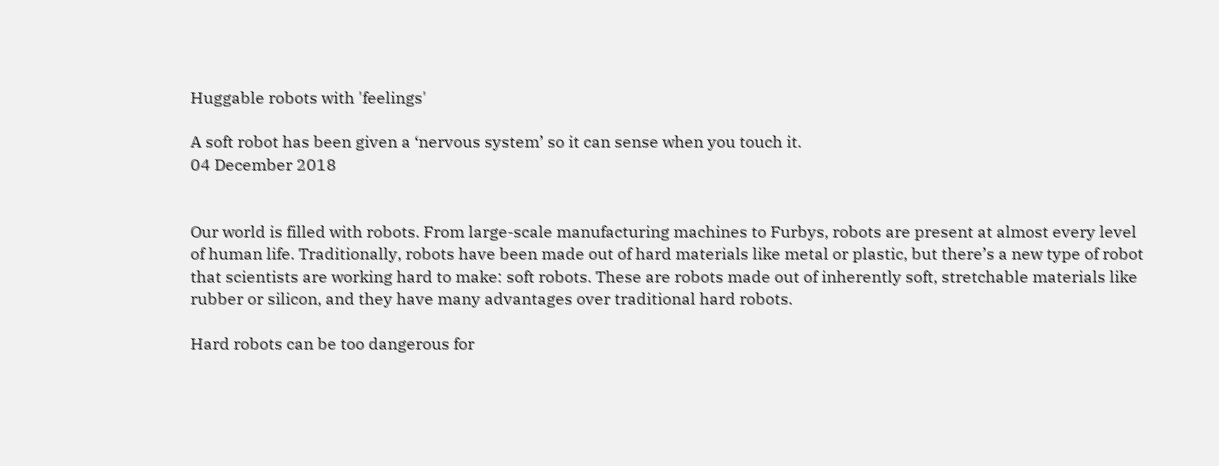Huggable robots with 'feelings'

A soft robot has been given a ‘nervous system’ so it can sense when you touch it.
04 December 2018


Our world is filled with robots. From large-scale manufacturing machines to Furbys, robots are present at almost every level of human life. Traditionally, robots have been made out of hard materials like metal or plastic, but there’s a new type of robot that scientists are working hard to make: soft robots. These are robots made out of inherently soft, stretchable materials like rubber or silicon, and they have many advantages over traditional hard robots.

Hard robots can be too dangerous for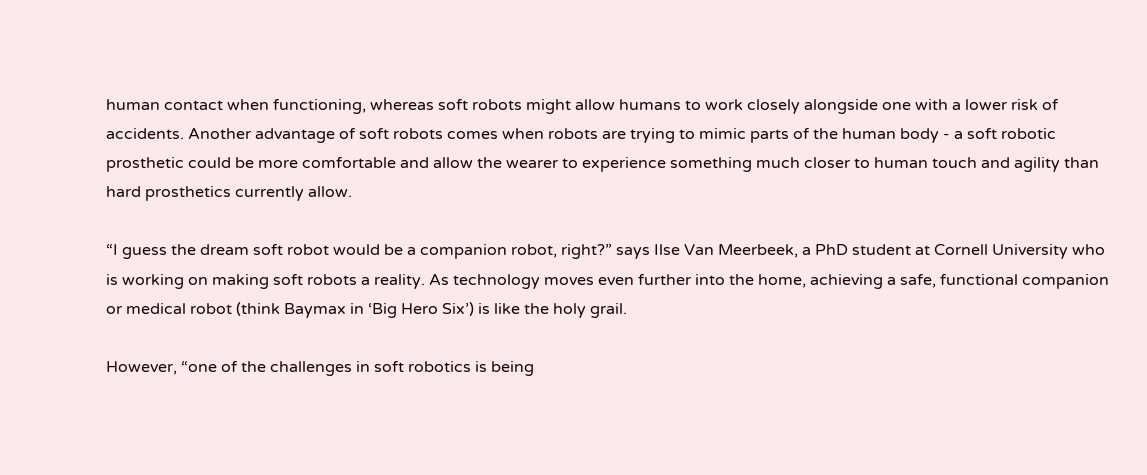human contact when functioning, whereas soft robots might allow humans to work closely alongside one with a lower risk of accidents. Another advantage of soft robots comes when robots are trying to mimic parts of the human body - a soft robotic prosthetic could be more comfortable and allow the wearer to experience something much closer to human touch and agility than hard prosthetics currently allow.

“I guess the dream soft robot would be a companion robot, right?” says Ilse Van Meerbeek, a PhD student at Cornell University who is working on making soft robots a reality. As technology moves even further into the home, achieving a safe, functional companion or medical robot (think Baymax in ‘Big Hero Six’) is like the holy grail.

However, “one of the challenges in soft robotics is being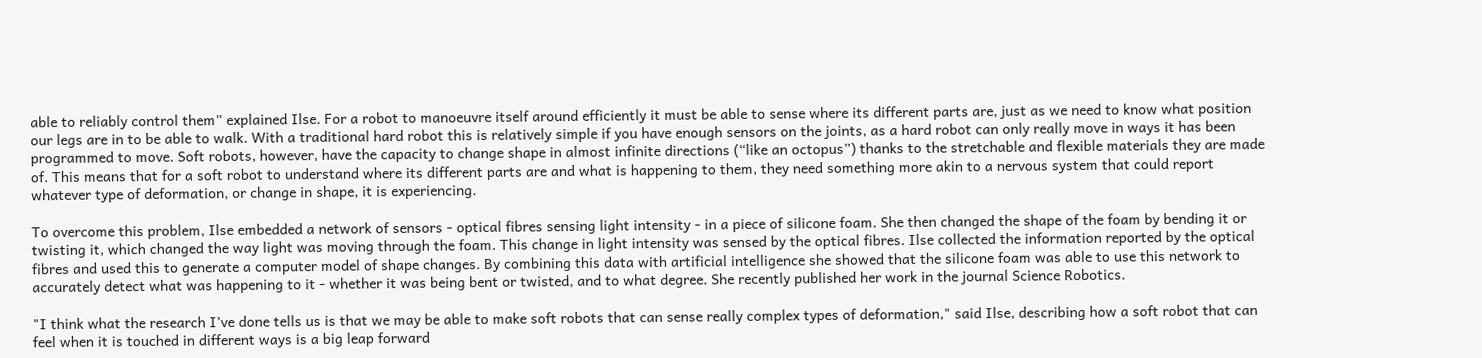able to reliably control them” explained Ilse. For a robot to manoeuvre itself around efficiently it must be able to sense where its different parts are, just as we need to know what position our legs are in to be able to walk. With a traditional hard robot this is relatively simple if you have enough sensors on the joints, as a hard robot can only really move in ways it has been programmed to move. Soft robots, however, have the capacity to change shape in almost infinite directions (“like an octopus”) thanks to the stretchable and flexible materials they are made of. This means that for a soft robot to understand where its different parts are and what is happening to them, they need something more akin to a nervous system that could report whatever type of deformation, or change in shape, it is experiencing.

To overcome this problem, Ilse embedded a network of sensors - optical fibres sensing light intensity - in a piece of silicone foam. She then changed the shape of the foam by bending it or twisting it, which changed the way light was moving through the foam. This change in light intensity was sensed by the optical fibres. Ilse collected the information reported by the optical fibres and used this to generate a computer model of shape changes. By combining this data with artificial intelligence she showed that the silicone foam was able to use this network to accurately detect what was happening to it - whether it was being bent or twisted, and to what degree. She recently published her work in the journal Science Robotics.

"I think what the research I’ve done tells us is that we may be able to make soft robots that can sense really complex types of deformation," said Ilse, describing how a soft robot that can feel when it is touched in different ways is a big leap forward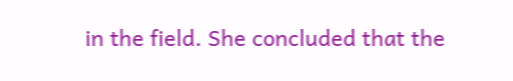in the field. She concluded that the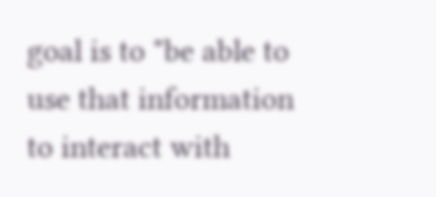goal is to "be able to use that information to interact with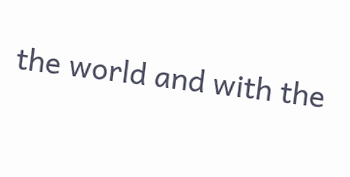the world and with the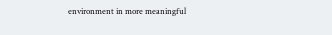environment in more meaningful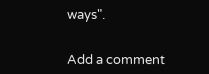ways".


Add a comment